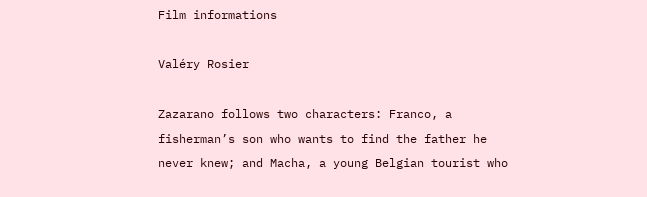Film informations

Valéry Rosier

Zazarano follows two characters: Franco, a fisherman’s son who wants to find the father he never knew; and Macha, a young Belgian tourist who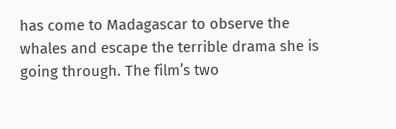has come to Madagascar to observe the whales and escape the terrible drama she is going through. The film’s two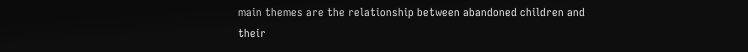main themes are the relationship between abandoned children and their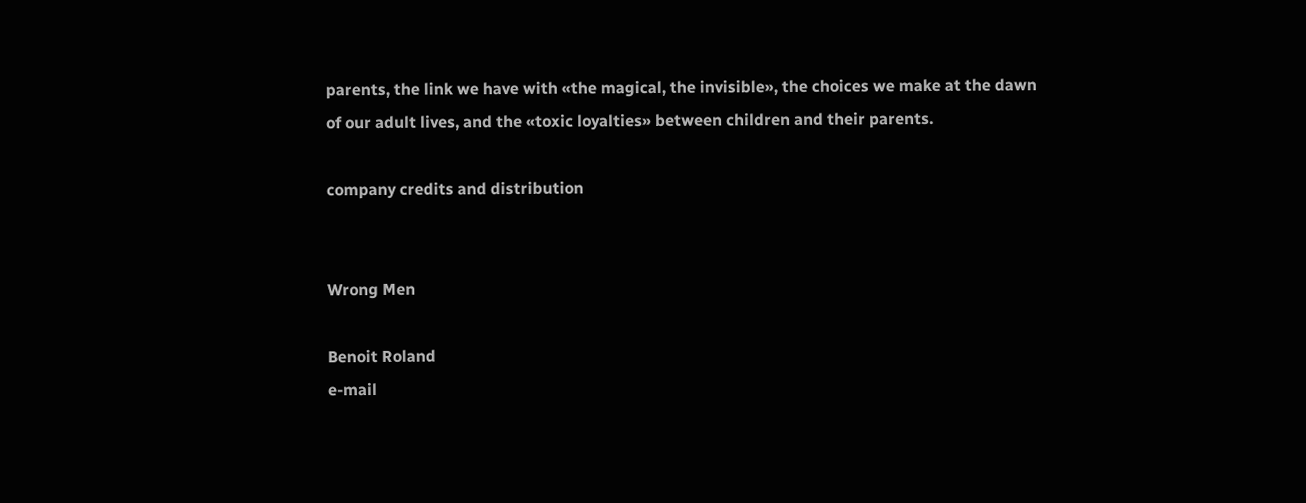parents, the link we have with «the magical, the invisible», the choices we make at the dawn of our adult lives, and the «toxic loyalties» between children and their parents.

company credits and distribution


Wrong Men

Benoit Roland
e-mail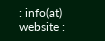: info(at)
website :